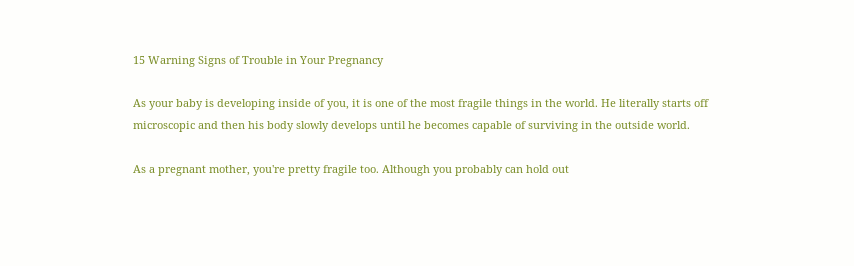15 Warning Signs of Trouble in Your Pregnancy

As your baby is developing inside of you, it is one of the most fragile things in the world. He literally starts off microscopic and then his body slowly develops until he becomes capable of surviving in the outside world.

As a pregnant mother, you're pretty fragile too. Although you probably can hold out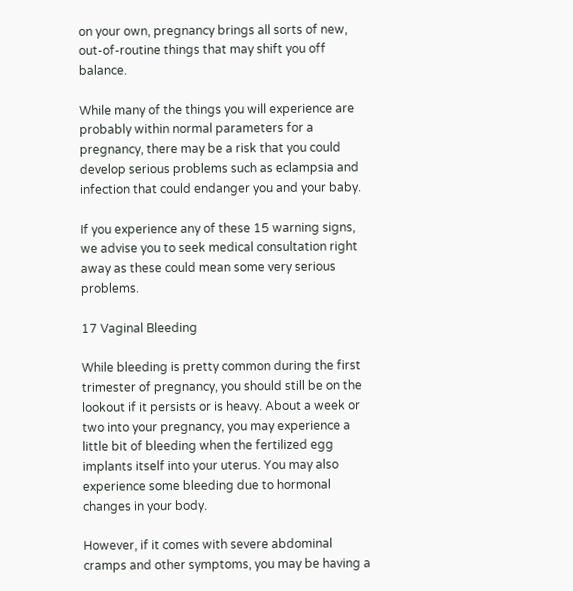on your own, pregnancy brings all sorts of new, out-of-routine things that may shift you off balance.

While many of the things you will experience are probably within normal parameters for a pregnancy, there may be a risk that you could develop serious problems such as eclampsia and infection that could endanger you and your baby.

If you experience any of these 15 warning signs, we advise you to seek medical consultation right away as these could mean some very serious problems.

17 Vaginal Bleeding

While bleeding is pretty common during the first trimester of pregnancy, you should still be on the lookout if it persists or is heavy. About a week or two into your pregnancy, you may experience a little bit of bleeding when the fertilized egg implants itself into your uterus. You may also experience some bleeding due to hormonal changes in your body.

However, if it comes with severe abdominal cramps and other symptoms, you may be having a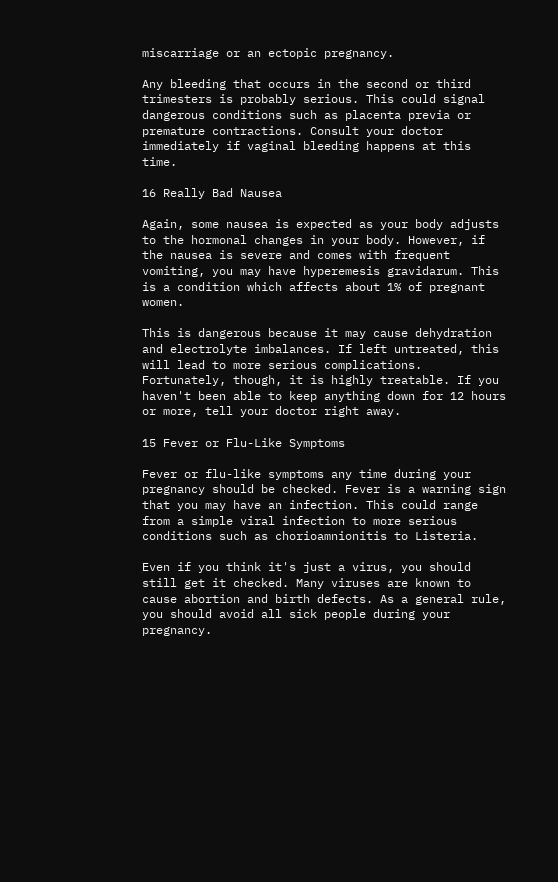miscarriage or an ectopic pregnancy.

Any bleeding that occurs in the second or third trimesters is probably serious. This could signal dangerous conditions such as placenta previa or premature contractions. Consult your doctor immediately if vaginal bleeding happens at this time.

16 Really Bad Nausea

Again, some nausea is expected as your body adjusts to the hormonal changes in your body. However, if the nausea is severe and comes with frequent vomiting, you may have hyperemesis gravidarum. This is a condition which affects about 1% of pregnant women.

This is dangerous because it may cause dehydration and electrolyte imbalances. If left untreated, this will lead to more serious complications. Fortunately, though, it is highly treatable. If you haven't been able to keep anything down for 12 hours or more, tell your doctor right away.

15 Fever or Flu-Like Symptoms

Fever or flu-like symptoms any time during your pregnancy should be checked. Fever is a warning sign that you may have an infection. This could range from a simple viral infection to more serious conditions such as chorioamnionitis to Listeria.

Even if you think it's just a virus, you should still get it checked. Many viruses are known to cause abortion and birth defects. As a general rule, you should avoid all sick people during your pregnancy.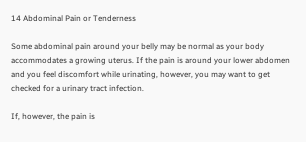14 Abdominal Pain or Tenderness

Some abdominal pain around your belly may be normal as your body accommodates a growing uterus. If the pain is around your lower abdomen and you feel discomfort while urinating, however, you may want to get checked for a urinary tract infection.

If, however, the pain is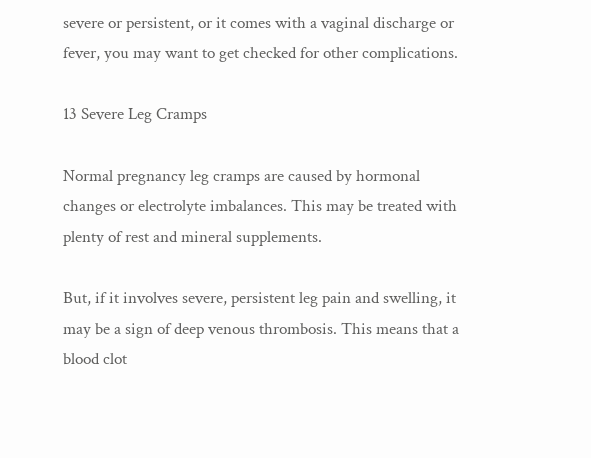severe or persistent, or it comes with a vaginal discharge or fever, you may want to get checked for other complications.

13 Severe Leg Cramps

Normal pregnancy leg cramps are caused by hormonal changes or electrolyte imbalances. This may be treated with plenty of rest and mineral supplements.

But, if it involves severe, persistent leg pain and swelling, it may be a sign of deep venous thrombosis. This means that a blood clot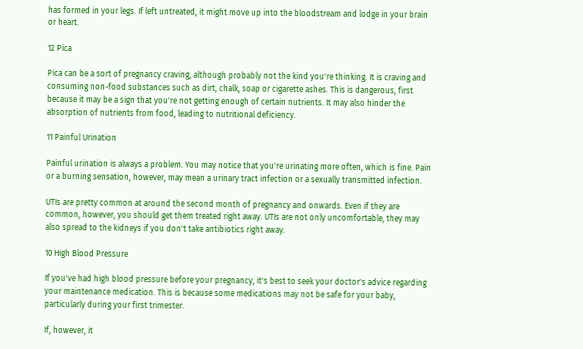has formed in your legs. If left untreated, it might move up into the bloodstream and lodge in your brain or heart.

12 Pica

Pica can be a sort of pregnancy craving, although probably not the kind you're thinking. It is craving and consuming non-food substances such as dirt, chalk, soap or cigarette ashes. This is dangerous, first because it may be a sign that you're not getting enough of certain nutrients. It may also hinder the absorption of nutrients from food, leading to nutritional deficiency.

11 Painful Urination

Painful urination is always a problem. You may notice that you're urinating more often, which is fine. Pain or a burning sensation, however, may mean a urinary tract infection or a sexually transmitted infection.

UTIs are pretty common at around the second month of pregnancy and onwards. Even if they are common, however, you should get them treated right away. UTIs are not only uncomfortable, they may also spread to the kidneys if you don't take antibiotics right away.

10 High Blood Pressure

If you've had high blood pressure before your pregnancy, it's best to seek your doctor's advice regarding your maintenance medication. This is because some medications may not be safe for your baby, particularly during your first trimester.

If, however, it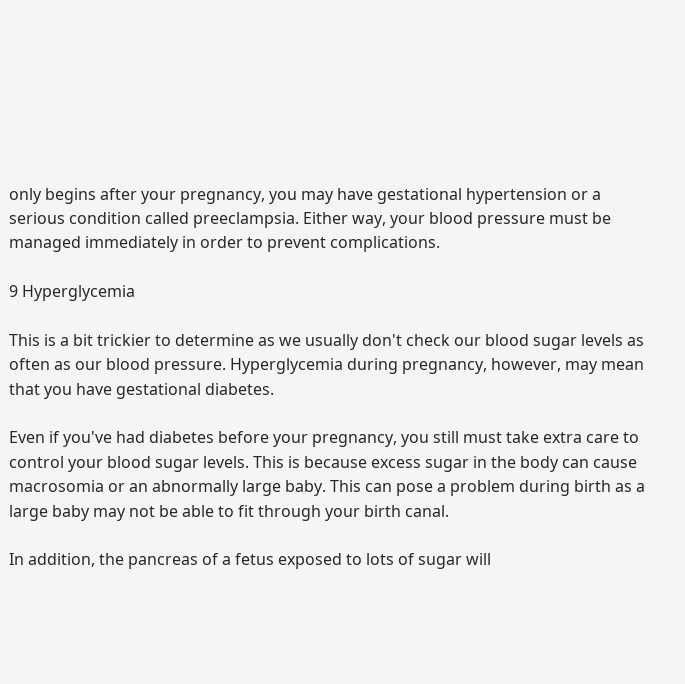only begins after your pregnancy, you may have gestational hypertension or a serious condition called preeclampsia. Either way, your blood pressure must be managed immediately in order to prevent complications.

9 Hyperglycemia

This is a bit trickier to determine as we usually don't check our blood sugar levels as often as our blood pressure. Hyperglycemia during pregnancy, however, may mean that you have gestational diabetes.

Even if you've had diabetes before your pregnancy, you still must take extra care to control your blood sugar levels. This is because excess sugar in the body can cause macrosomia or an abnormally large baby. This can pose a problem during birth as a large baby may not be able to fit through your birth canal.

In addition, the pancreas of a fetus exposed to lots of sugar will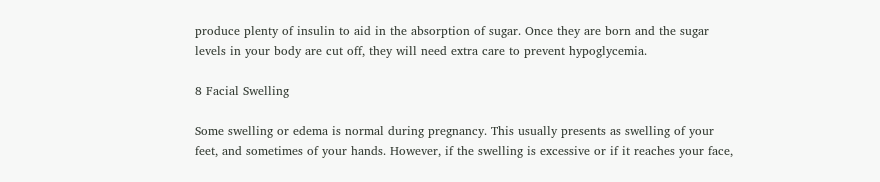produce plenty of insulin to aid in the absorption of sugar. Once they are born and the sugar levels in your body are cut off, they will need extra care to prevent hypoglycemia.

8 Facial Swelling

Some swelling or edema is normal during pregnancy. This usually presents as swelling of your feet, and sometimes of your hands. However, if the swelling is excessive or if it reaches your face,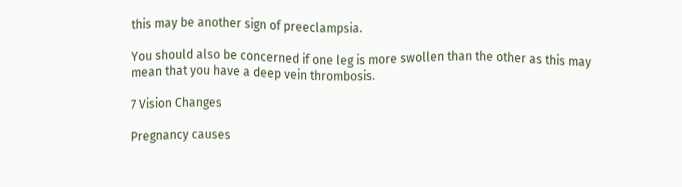this may be another sign of preeclampsia.

You should also be concerned if one leg is more swollen than the other as this may mean that you have a deep vein thrombosis.

7 Vision Changes

Pregnancy causes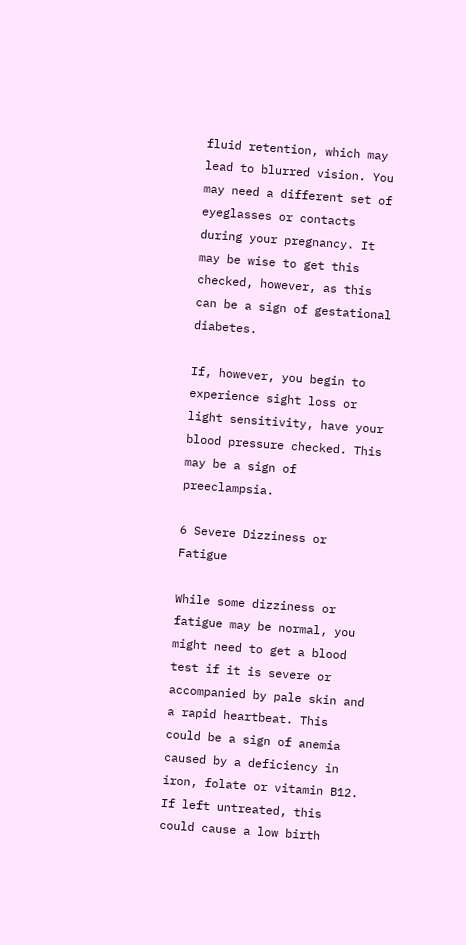fluid retention, which may lead to blurred vision. You may need a different set of eyeglasses or contacts during your pregnancy. It may be wise to get this checked, however, as this can be a sign of gestational diabetes.

If, however, you begin to experience sight loss or light sensitivity, have your blood pressure checked. This may be a sign of preeclampsia.

6 Severe Dizziness or Fatigue

While some dizziness or fatigue may be normal, you might need to get a blood test if it is severe or accompanied by pale skin and a rapid heartbeat. This could be a sign of anemia caused by a deficiency in iron, folate or vitamin B12. If left untreated, this could cause a low birth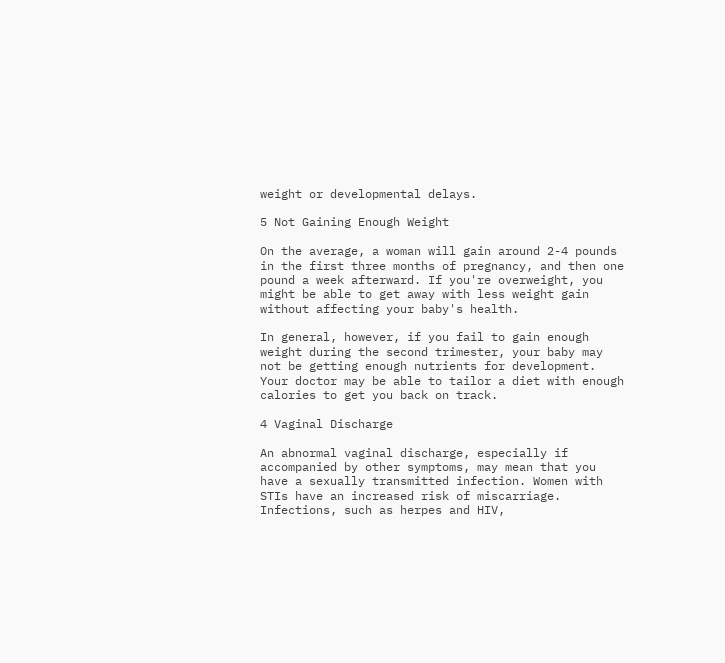weight or developmental delays.

5 Not Gaining Enough Weight

On the average, a woman will gain around 2-4 pounds in the first three months of pregnancy, and then one pound a week afterward. If you're overweight, you might be able to get away with less weight gain without affecting your baby's health.

In general, however, if you fail to gain enough weight during the second trimester, your baby may not be getting enough nutrients for development. Your doctor may be able to tailor a diet with enough calories to get you back on track.

4 Vaginal Discharge

An abnormal vaginal discharge, especially if accompanied by other symptoms, may mean that you have a sexually transmitted infection. Women with STIs have an increased risk of miscarriage. Infections, such as herpes and HIV,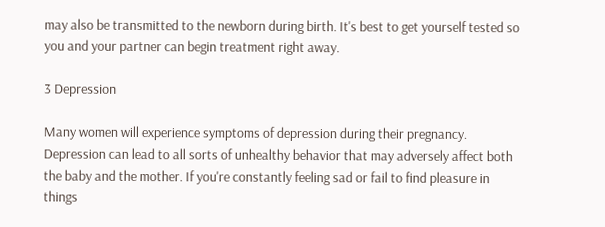may also be transmitted to the newborn during birth. It's best to get yourself tested so you and your partner can begin treatment right away.

3 Depression

Many women will experience symptoms of depression during their pregnancy. Depression can lead to all sorts of unhealthy behavior that may adversely affect both the baby and the mother. If you're constantly feeling sad or fail to find pleasure in things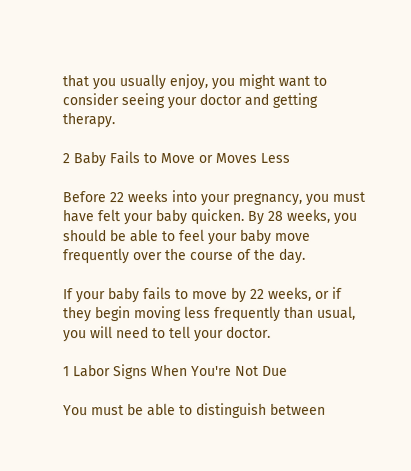that you usually enjoy, you might want to consider seeing your doctor and getting therapy.

2 Baby Fails to Move or Moves Less

Before 22 weeks into your pregnancy, you must have felt your baby quicken. By 28 weeks, you should be able to feel your baby move frequently over the course of the day.

If your baby fails to move by 22 weeks, or if they begin moving less frequently than usual, you will need to tell your doctor.

1 Labor Signs When You're Not Due

You must be able to distinguish between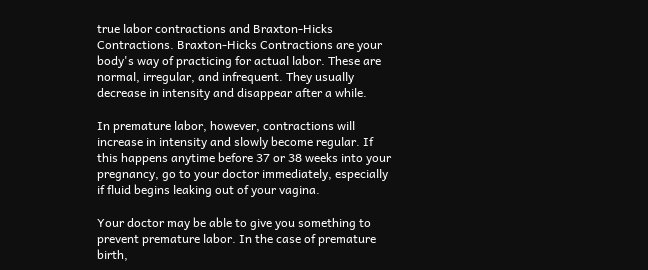true labor contractions and Braxton-Hicks Contractions. Braxton-Hicks Contractions are your body's way of practicing for actual labor. These are normal, irregular, and infrequent. They usually decrease in intensity and disappear after a while.

In premature labor, however, contractions will increase in intensity and slowly become regular. If this happens anytime before 37 or 38 weeks into your pregnancy, go to your doctor immediately, especially if fluid begins leaking out of your vagina.

Your doctor may be able to give you something to prevent premature labor. In the case of premature birth,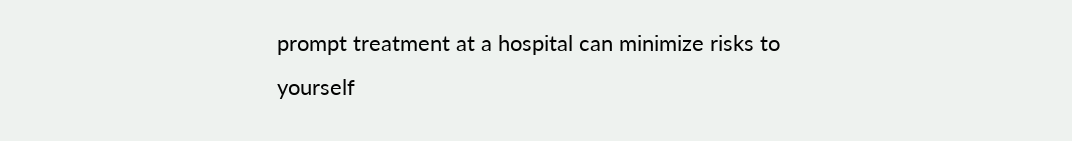prompt treatment at a hospital can minimize risks to yourself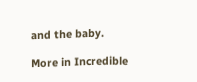and the baby.

More in Incredible